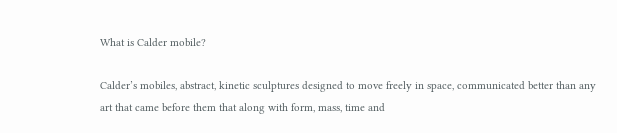What is Calder mobile?

Calder’s mobiles, abstract, kinetic sculptures designed to move freely in space, communicated better than any art that came before them that along with form, mass, time and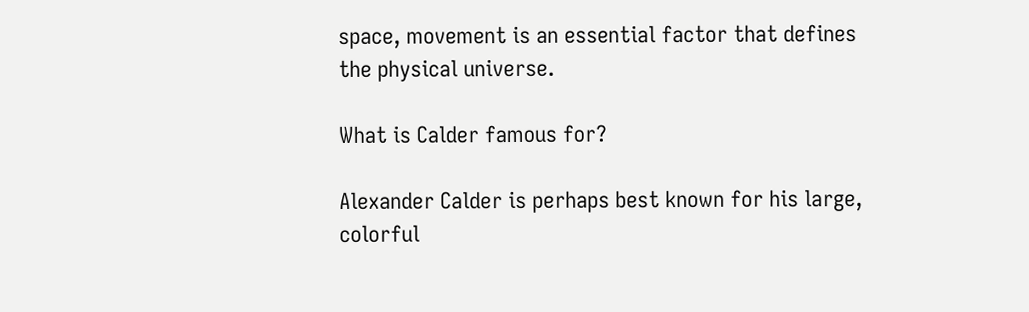space, movement is an essential factor that defines the physical universe.

What is Calder famous for?

Alexander Calder is perhaps best known for his large, colorful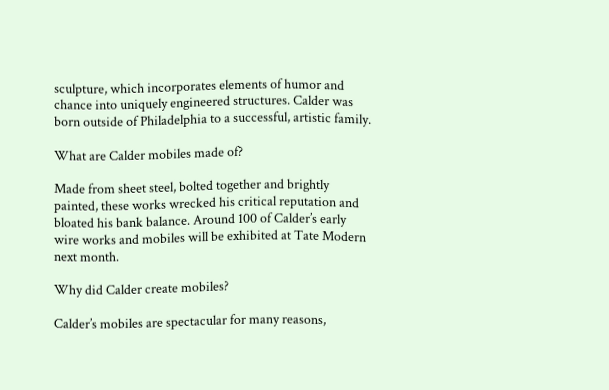sculpture, which incorporates elements of humor and chance into uniquely engineered structures. Calder was born outside of Philadelphia to a successful, artistic family.

What are Calder mobiles made of?

Made from sheet steel, bolted together and brightly painted, these works wrecked his critical reputation and bloated his bank balance. Around 100 of Calder’s early wire works and mobiles will be exhibited at Tate Modern next month.

Why did Calder create mobiles?

Calder’s mobiles are spectacular for many reasons,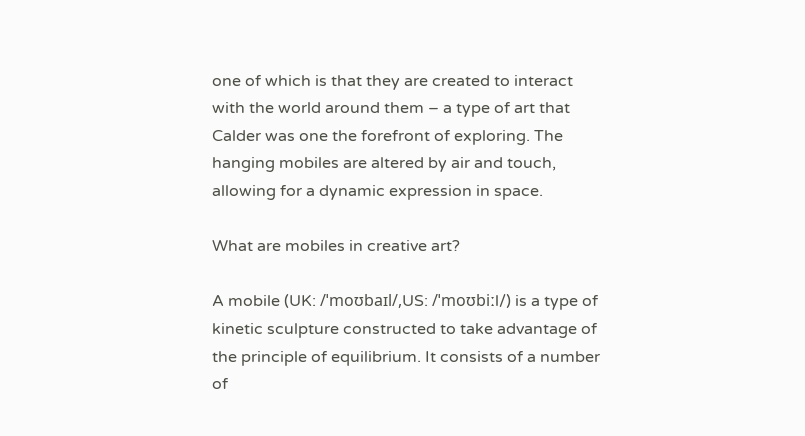one of which is that they are created to interact with the world around them – a type of art that Calder was one the forefront of exploring. The hanging mobiles are altered by air and touch, allowing for a dynamic expression in space.

What are mobiles in creative art?

A mobile (UK: /ˈmoʊbaɪl/,US: /ˈmoʊbiːl/) is a type of kinetic sculpture constructed to take advantage of the principle of equilibrium. It consists of a number of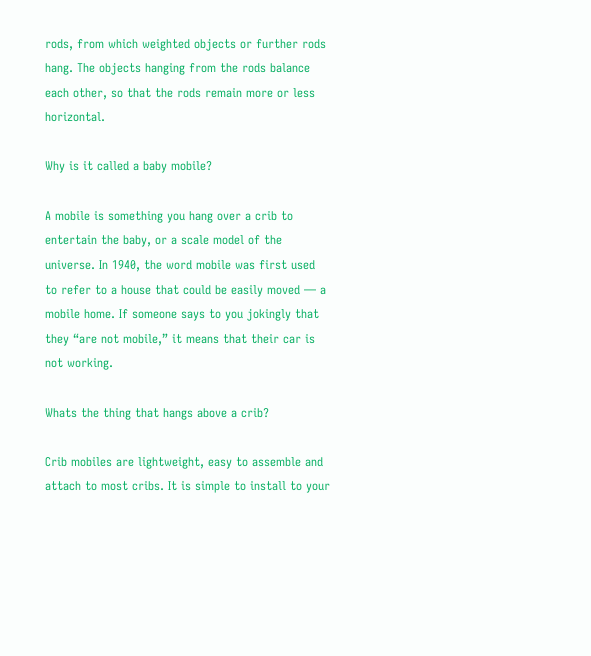rods, from which weighted objects or further rods hang. The objects hanging from the rods balance each other, so that the rods remain more or less horizontal.

Why is it called a baby mobile?

A mobile is something you hang over a crib to entertain the baby, or a scale model of the universe. In 1940, the word mobile was first used to refer to a house that could be easily moved — a mobile home. If someone says to you jokingly that they “are not mobile,” it means that their car is not working.

Whats the thing that hangs above a crib?

Crib mobiles are lightweight, easy to assemble and attach to most cribs. It is simple to install to your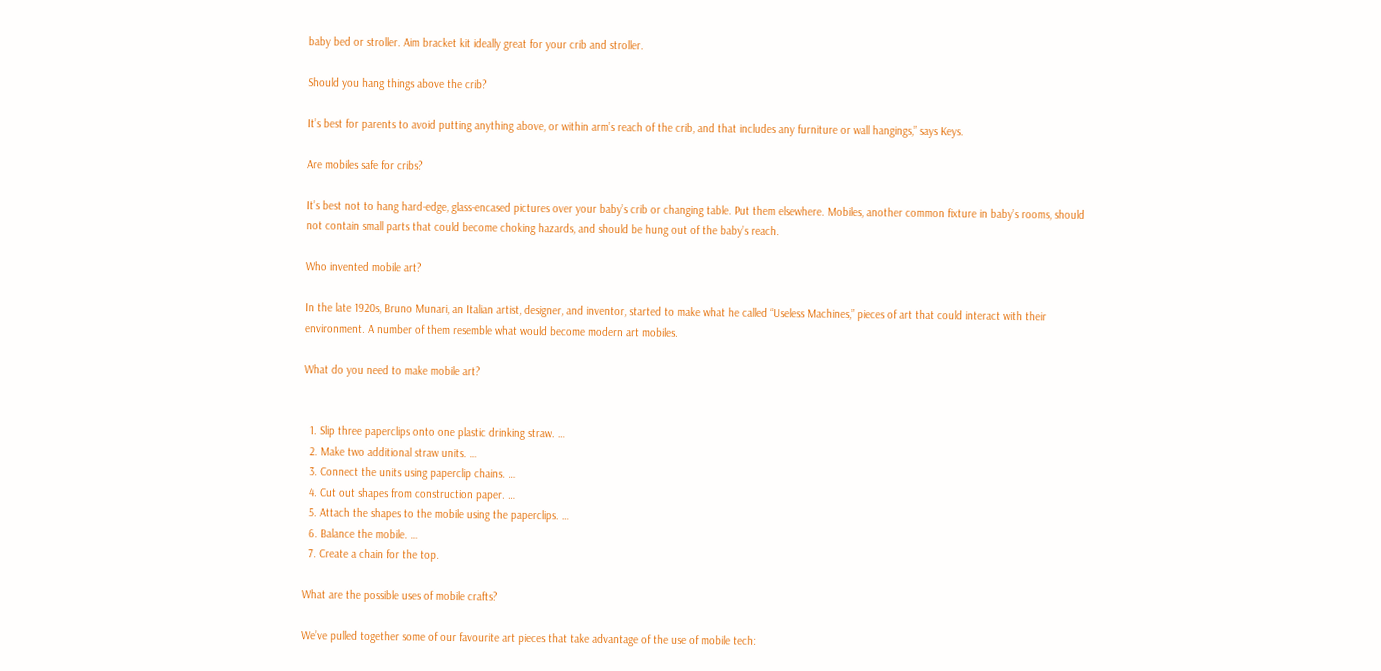baby bed or stroller. Aim bracket kit ideally great for your crib and stroller.

Should you hang things above the crib?

It’s best for parents to avoid putting anything above, or within arm’s reach of the crib, and that includes any furniture or wall hangings,” says Keys.

Are mobiles safe for cribs?

It’s best not to hang hard-edge, glass-encased pictures over your baby’s crib or changing table. Put them elsewhere. Mobiles, another common fixture in baby’s rooms, should not contain small parts that could become choking hazards, and should be hung out of the baby’s reach.

Who invented mobile art?

In the late 1920s, Bruno Munari, an Italian artist, designer, and inventor, started to make what he called “Useless Machines,” pieces of art that could interact with their environment. A number of them resemble what would become modern art mobiles.

What do you need to make mobile art?


  1. Slip three paperclips onto one plastic drinking straw. …
  2. Make two additional straw units. …
  3. Connect the units using paperclip chains. …
  4. Cut out shapes from construction paper. …
  5. Attach the shapes to the mobile using the paperclips. …
  6. Balance the mobile. …
  7. Create a chain for the top.

What are the possible uses of mobile crafts?

We’ve pulled together some of our favourite art pieces that take advantage of the use of mobile tech: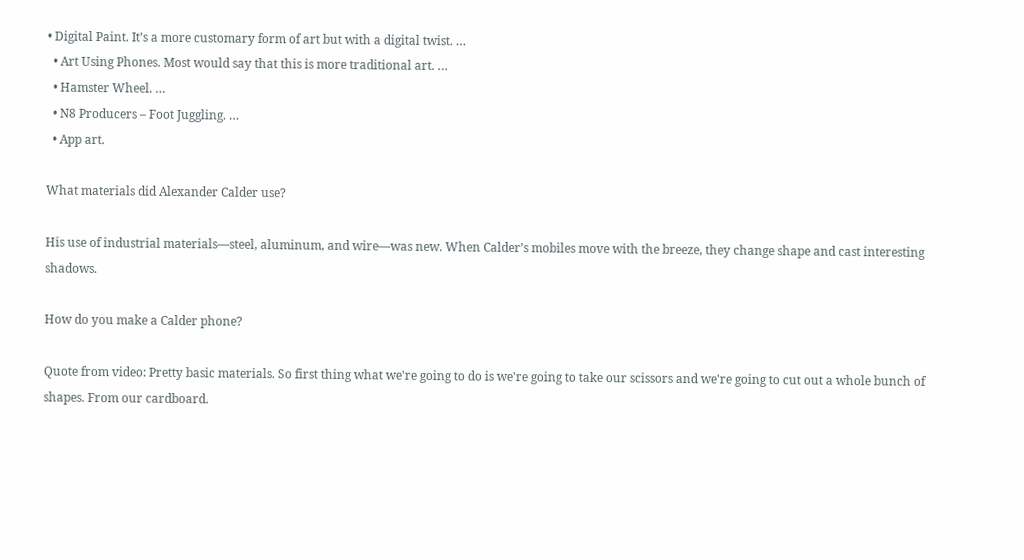• Digital Paint. It’s a more customary form of art but with a digital twist. …
  • Art Using Phones. Most would say that this is more traditional art. …
  • Hamster Wheel. …
  • N8 Producers – Foot Juggling. …
  • App art.

What materials did Alexander Calder use?

His use of industrial materials—steel, aluminum, and wire—was new. When Calder’s mobiles move with the breeze, they change shape and cast interesting shadows.

How do you make a Calder phone?

Quote from video: Pretty basic materials. So first thing what we're going to do is we're going to take our scissors and we're going to cut out a whole bunch of shapes. From our cardboard.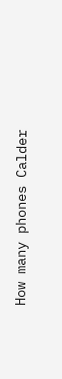How many phones Calder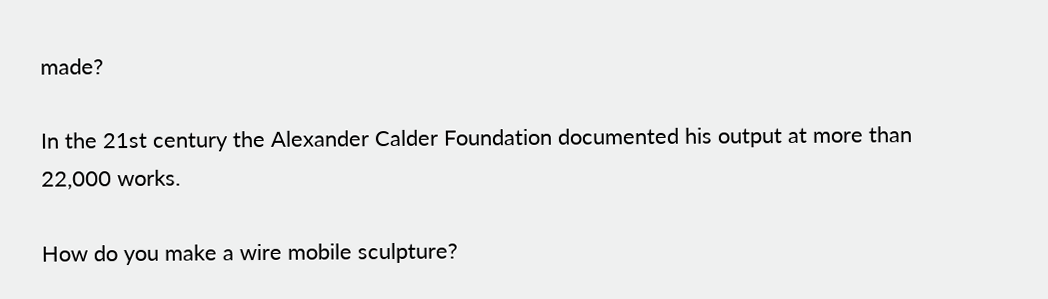made?

In the 21st century the Alexander Calder Foundation documented his output at more than 22,000 works.

How do you make a wire mobile sculpture?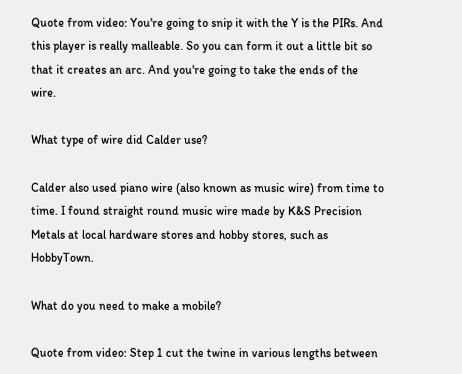Quote from video: You're going to snip it with the Y is the PIRs. And this player is really malleable. So you can form it out a little bit so that it creates an arc. And you're going to take the ends of the wire.

What type of wire did Calder use?

Calder also used piano wire (also known as music wire) from time to time. I found straight round music wire made by K&S Precision Metals at local hardware stores and hobby stores, such as HobbyTown.

What do you need to make a mobile?

Quote from video: Step 1 cut the twine in various lengths between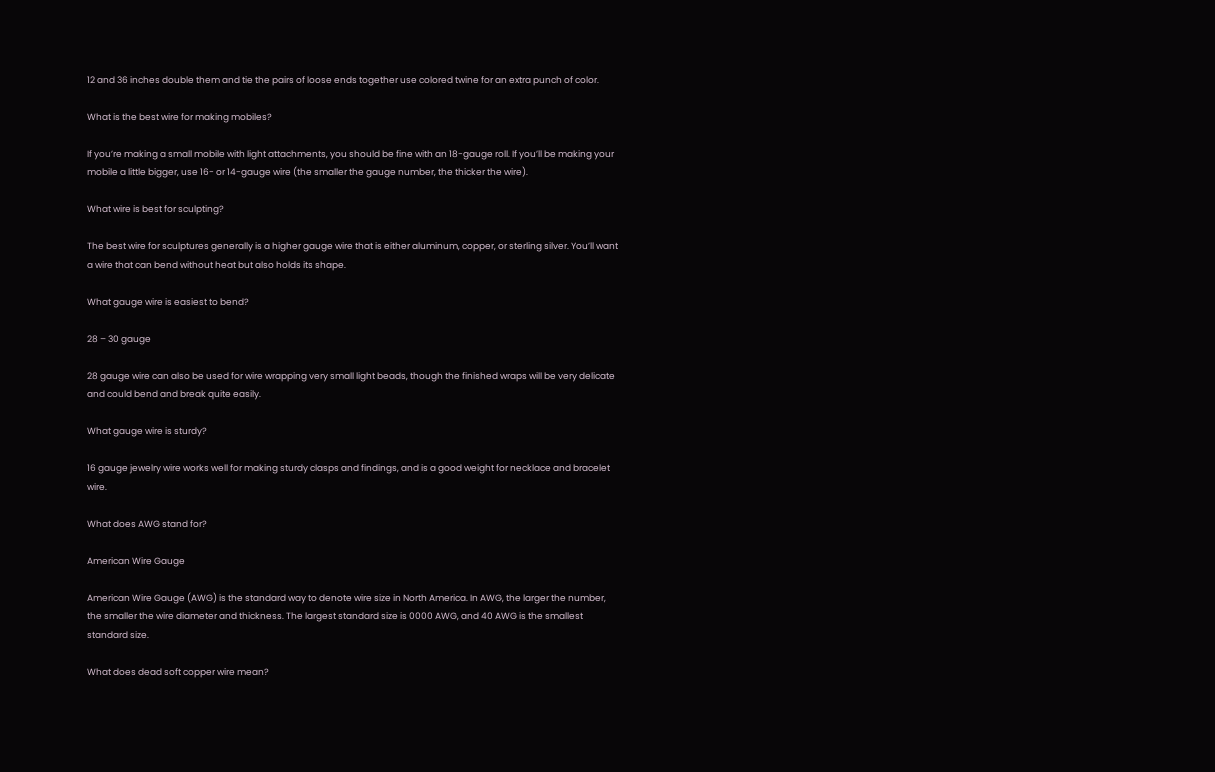12 and 36 inches double them and tie the pairs of loose ends together use colored twine for an extra punch of color.

What is the best wire for making mobiles?

If you’re making a small mobile with light attachments, you should be fine with an 18-gauge roll. If you’ll be making your mobile a little bigger, use 16- or 14-gauge wire (the smaller the gauge number, the thicker the wire).

What wire is best for sculpting?

The best wire for sculptures generally is a higher gauge wire that is either aluminum, copper, or sterling silver. You’ll want a wire that can bend without heat but also holds its shape.

What gauge wire is easiest to bend?

28 – 30 gauge

28 gauge wire can also be used for wire wrapping very small light beads, though the finished wraps will be very delicate and could bend and break quite easily.

What gauge wire is sturdy?

16 gauge jewelry wire works well for making sturdy clasps and findings, and is a good weight for necklace and bracelet wire.

What does AWG stand for?

American Wire Gauge

American Wire Gauge (AWG) is the standard way to denote wire size in North America. In AWG, the larger the number, the smaller the wire diameter and thickness. The largest standard size is 0000 AWG, and 40 AWG is the smallest standard size.

What does dead soft copper wire mean?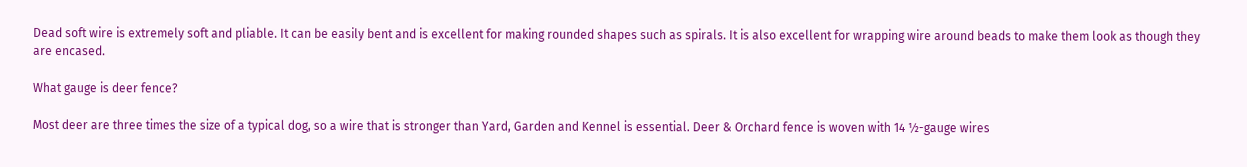Dead soft wire is extremely soft and pliable. It can be easily bent and is excellent for making rounded shapes such as spirals. It is also excellent for wrapping wire around beads to make them look as though they are encased.

What gauge is deer fence?

Most deer are three times the size of a typical dog, so a wire that is stronger than Yard, Garden and Kennel is essential. Deer & Orchard fence is woven with 14 ½-gauge wires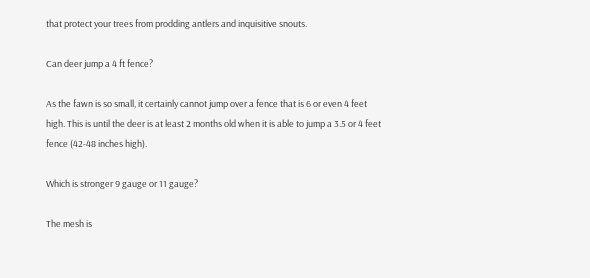that protect your trees from prodding antlers and inquisitive snouts.

Can deer jump a 4 ft fence?

As the fawn is so small, it certainly cannot jump over a fence that is 6 or even 4 feet high. This is until the deer is at least 2 months old when it is able to jump a 3.5 or 4 feet fence (42-48 inches high).

Which is stronger 9 gauge or 11 gauge?

The mesh is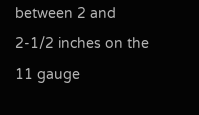between 2 and 2-1/2 inches on the 11 gauge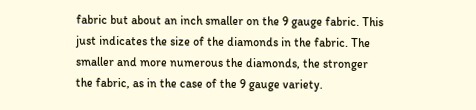fabric but about an inch smaller on the 9 gauge fabric. This just indicates the size of the diamonds in the fabric. The smaller and more numerous the diamonds, the stronger the fabric, as in the case of the 9 gauge variety.